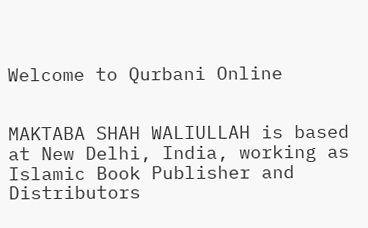Welcome to Qurbani Online


MAKTABA SHAH WALIULLAH is based at New Delhi, India, working as Islamic Book Publisher and Distributors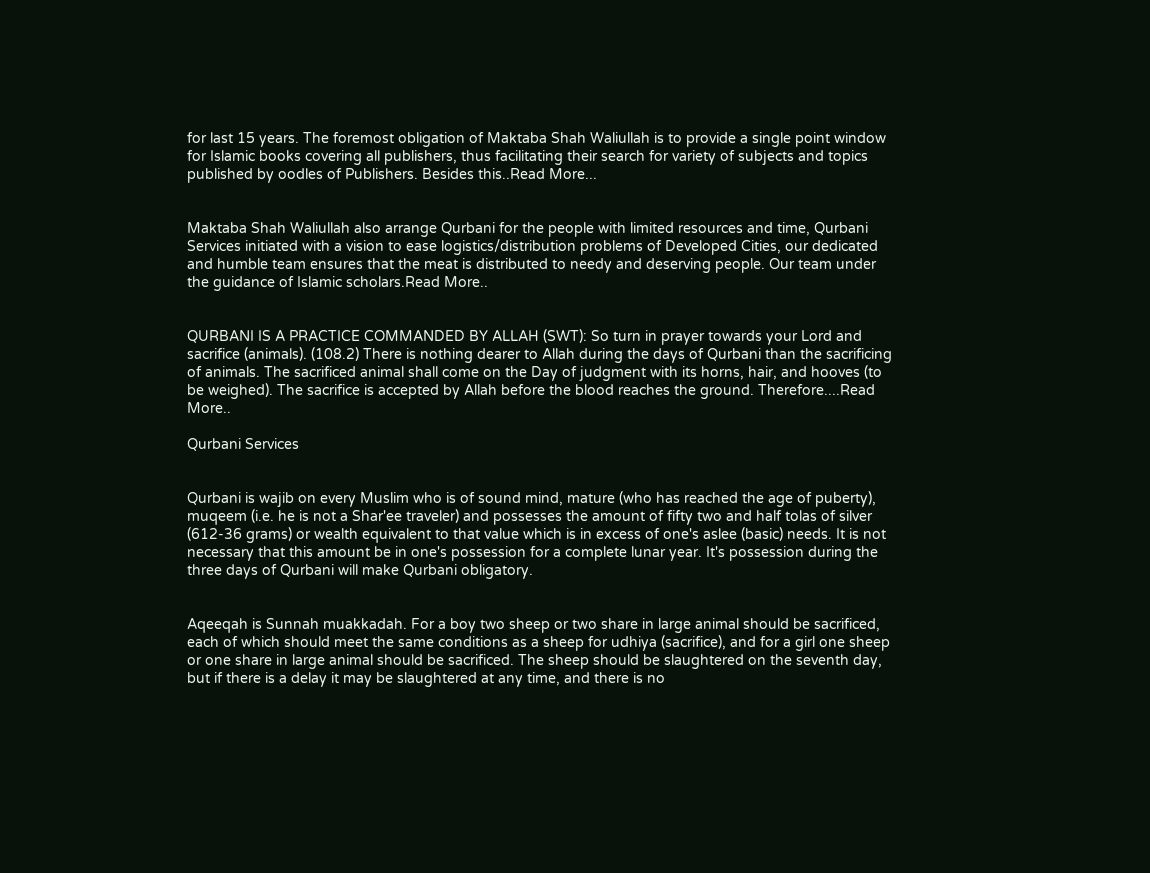for last 15 years. The foremost obligation of Maktaba Shah Waliullah is to provide a single point window for Islamic books covering all publishers, thus facilitating their search for variety of subjects and topics published by oodles of Publishers. Besides this..Read More...


Maktaba Shah Waliullah also arrange Qurbani for the people with limited resources and time, Qurbani Services initiated with a vision to ease logistics/distribution problems of Developed Cities, our dedicated and humble team ensures that the meat is distributed to needy and deserving people. Our team under the guidance of Islamic scholars.Read More..


QURBANI IS A PRACTICE COMMANDED BY ALLAH (SWT): So turn in prayer towards your Lord and sacrifice (animals). (108.2) There is nothing dearer to Allah during the days of Qurbani than the sacrificing of animals. The sacrificed animal shall come on the Day of judgment with its horns, hair, and hooves (to be weighed). The sacrifice is accepted by Allah before the blood reaches the ground. Therefore....Read More..

Qurbani Services


Qurbani is wajib on every Muslim who is of sound mind, mature (who has reached the age of puberty), muqeem (i.e. he is not a Shar'ee traveler) and possesses the amount of fifty two and half tolas of silver (612-36 grams) or wealth equivalent to that value which is in excess of one's aslee (basic) needs. It is not necessary that this amount be in one's possession for a complete lunar year. It's possession during the three days of Qurbani will make Qurbani obligatory.


Aqeeqah is Sunnah muakkadah. For a boy two sheep or two share in large animal should be sacrificed, each of which should meet the same conditions as a sheep for udhiya (sacrifice), and for a girl one sheep or one share in large animal should be sacrificed. The sheep should be slaughtered on the seventh day, but if there is a delay it may be slaughtered at any time, and there is no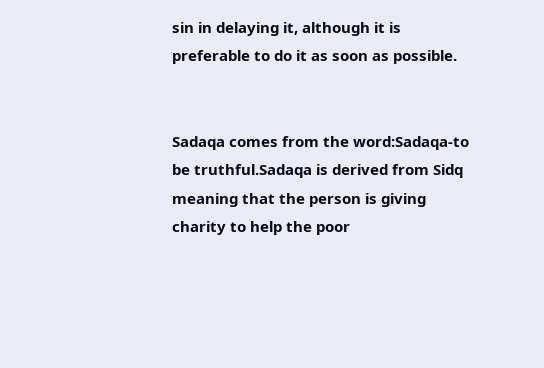sin in delaying it, although it is preferable to do it as soon as possible.


Sadaqa comes from the word:Sadaqa-to be truthful.Sadaqa is derived from Sidq meaning that the person is giving charity to help the poor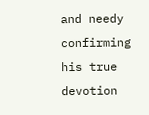and needy confirming his true devotion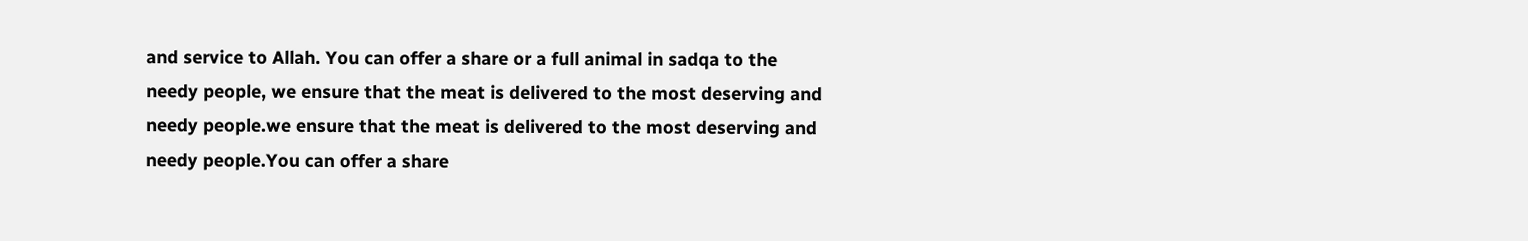and service to Allah. You can offer a share or a full animal in sadqa to the needy people, we ensure that the meat is delivered to the most deserving and needy people.we ensure that the meat is delivered to the most deserving and needy people.You can offer a share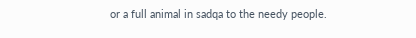or a full animal in sadqa to the needy people.